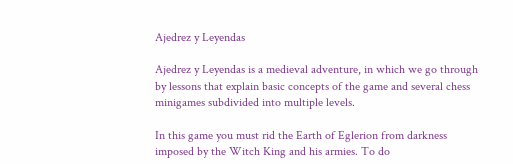Ajedrez y Leyendas

Ajedrez y Leyendas is a medieval adventure, in which we go through by lessons that explain basic concepts of the game and several chess minigames subdivided into multiple levels.

In this game you must rid the Earth of Eglerion from darkness imposed by the Witch King and his armies. To do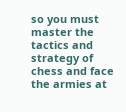so you must master the tactics and strategy of chess and face the armies at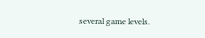several game levels.